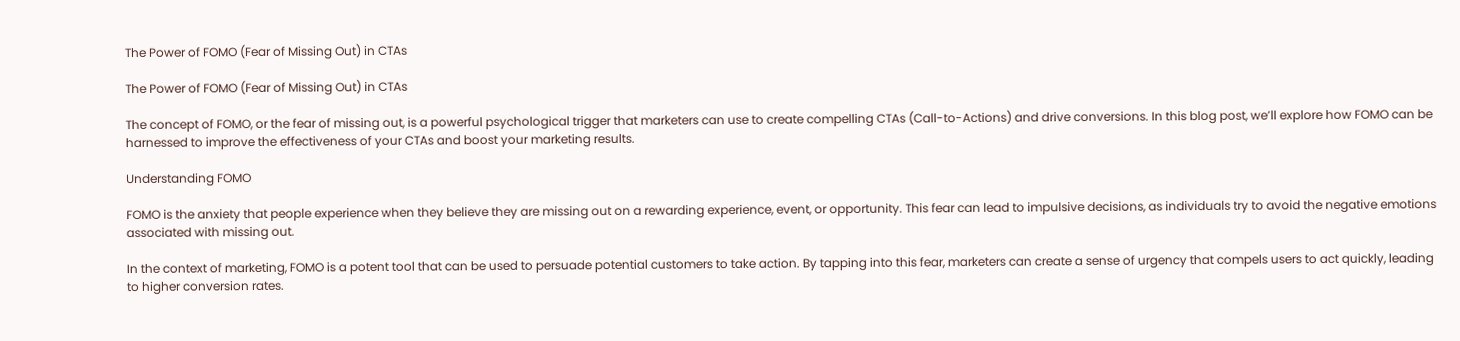The Power of FOMO (Fear of Missing Out) in CTAs

The Power of FOMO (Fear of Missing Out) in CTAs

The concept of FOMO, or the fear of missing out, is a powerful psychological trigger that marketers can use to create compelling CTAs (Call-to-Actions) and drive conversions. In this blog post, we’ll explore how FOMO can be harnessed to improve the effectiveness of your CTAs and boost your marketing results.

Understanding FOMO

FOMO is the anxiety that people experience when they believe they are missing out on a rewarding experience, event, or opportunity. This fear can lead to impulsive decisions, as individuals try to avoid the negative emotions associated with missing out.

In the context of marketing, FOMO is a potent tool that can be used to persuade potential customers to take action. By tapping into this fear, marketers can create a sense of urgency that compels users to act quickly, leading to higher conversion rates.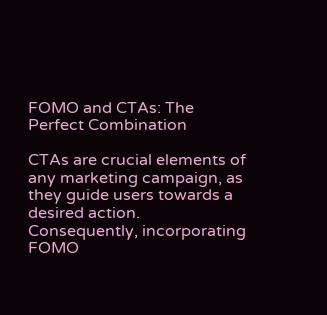FOMO and CTAs: The Perfect Combination

CTAs are crucial elements of any marketing campaign, as they guide users towards a desired action. Consequently, incorporating FOMO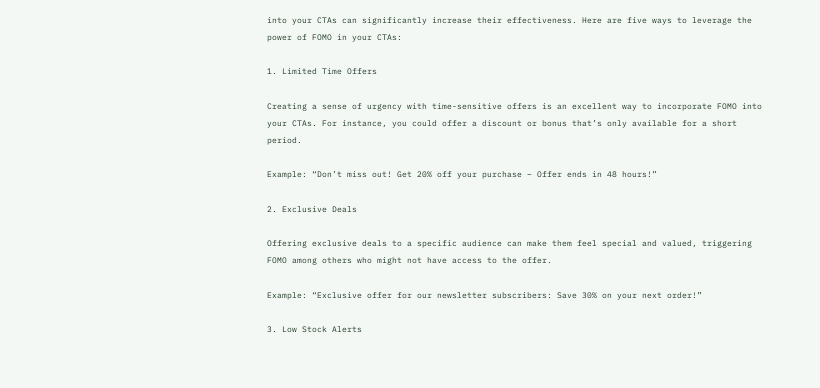into your CTAs can significantly increase their effectiveness. Here are five ways to leverage the power of FOMO in your CTAs:

1. Limited Time Offers

Creating a sense of urgency with time-sensitive offers is an excellent way to incorporate FOMO into your CTAs. For instance, you could offer a discount or bonus that’s only available for a short period.

Example: “Don’t miss out! Get 20% off your purchase – Offer ends in 48 hours!”

2. Exclusive Deals

Offering exclusive deals to a specific audience can make them feel special and valued, triggering FOMO among others who might not have access to the offer.

Example: “Exclusive offer for our newsletter subscribers: Save 30% on your next order!”

3. Low Stock Alerts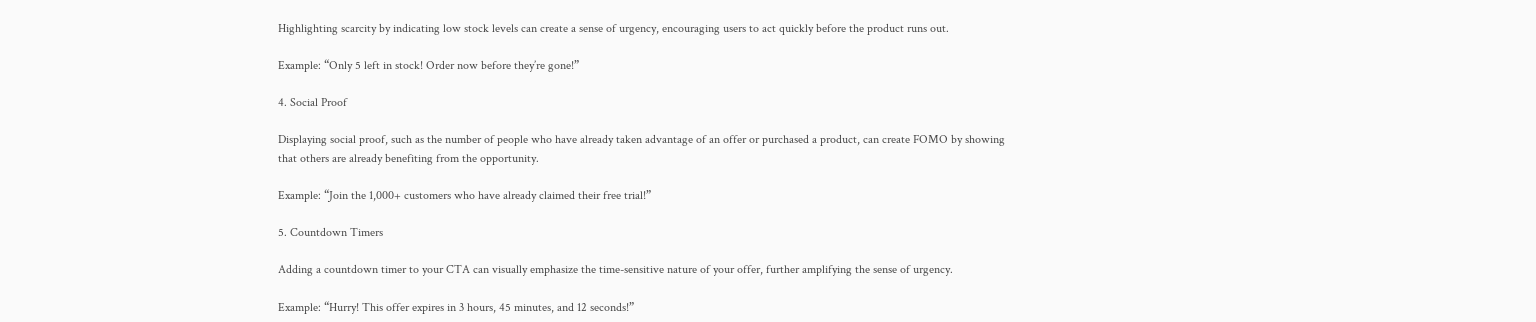Highlighting scarcity by indicating low stock levels can create a sense of urgency, encouraging users to act quickly before the product runs out.

Example: “Only 5 left in stock! Order now before they’re gone!”

4. Social Proof

Displaying social proof, such as the number of people who have already taken advantage of an offer or purchased a product, can create FOMO by showing that others are already benefiting from the opportunity.

Example: “Join the 1,000+ customers who have already claimed their free trial!”

5. Countdown Timers

Adding a countdown timer to your CTA can visually emphasize the time-sensitive nature of your offer, further amplifying the sense of urgency.

Example: “Hurry! This offer expires in 3 hours, 45 minutes, and 12 seconds!”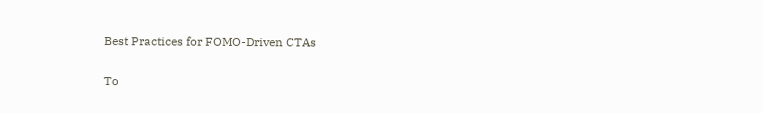Best Practices for FOMO-Driven CTAs

To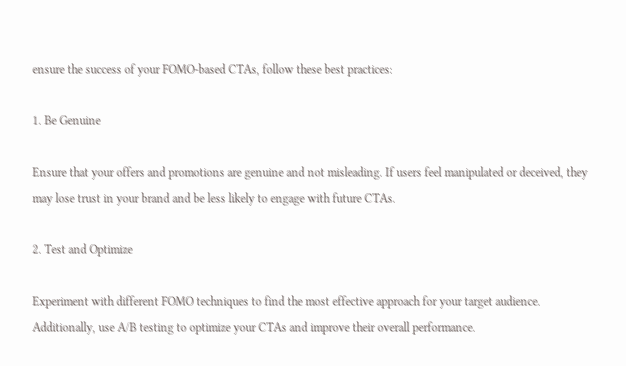ensure the success of your FOMO-based CTAs, follow these best practices:

1. Be Genuine

Ensure that your offers and promotions are genuine and not misleading. If users feel manipulated or deceived, they may lose trust in your brand and be less likely to engage with future CTAs.

2. Test and Optimize

Experiment with different FOMO techniques to find the most effective approach for your target audience. Additionally, use A/B testing to optimize your CTAs and improve their overall performance.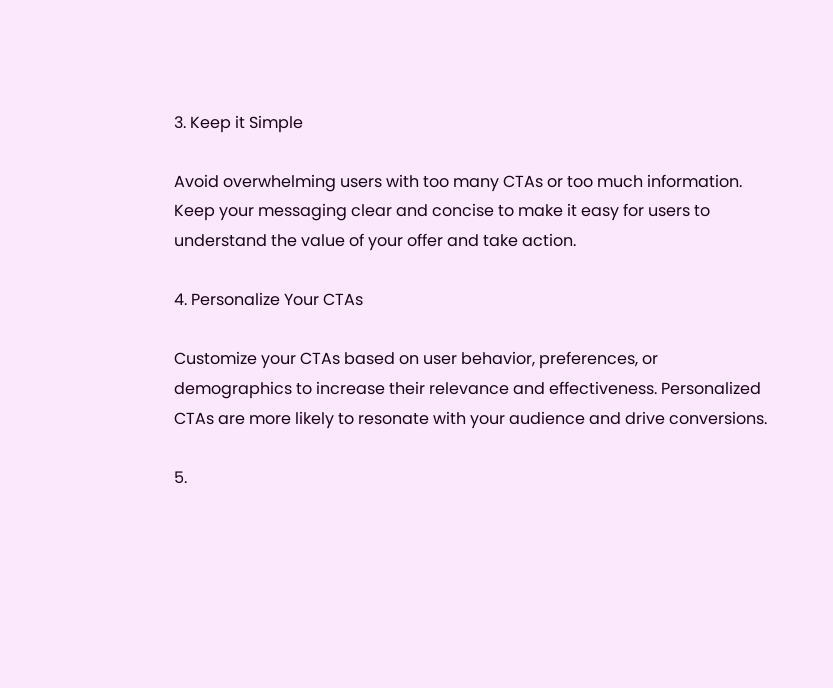3. Keep it Simple

Avoid overwhelming users with too many CTAs or too much information. Keep your messaging clear and concise to make it easy for users to understand the value of your offer and take action.

4. Personalize Your CTAs

Customize your CTAs based on user behavior, preferences, or demographics to increase their relevance and effectiveness. Personalized CTAs are more likely to resonate with your audience and drive conversions.

5.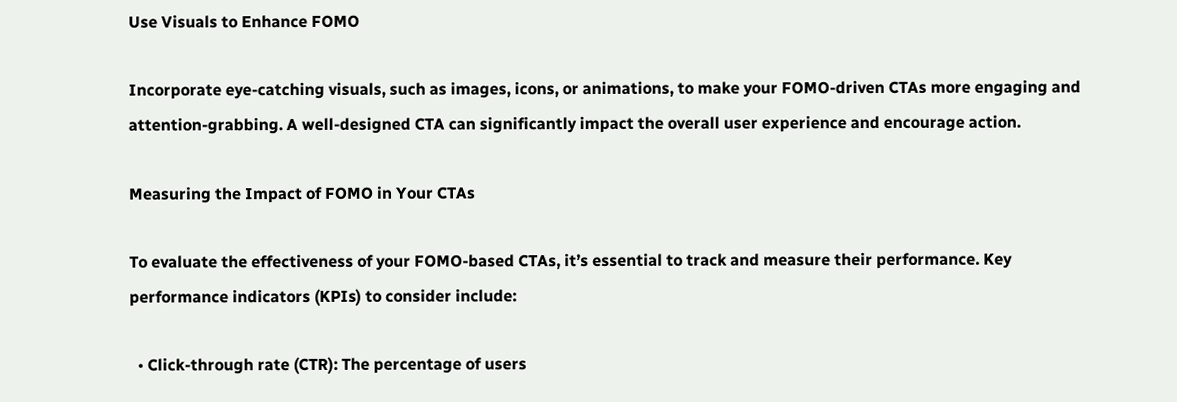Use Visuals to Enhance FOMO

Incorporate eye-catching visuals, such as images, icons, or animations, to make your FOMO-driven CTAs more engaging and attention-grabbing. A well-designed CTA can significantly impact the overall user experience and encourage action.

Measuring the Impact of FOMO in Your CTAs

To evaluate the effectiveness of your FOMO-based CTAs, it’s essential to track and measure their performance. Key performance indicators (KPIs) to consider include:

  • Click-through rate (CTR): The percentage of users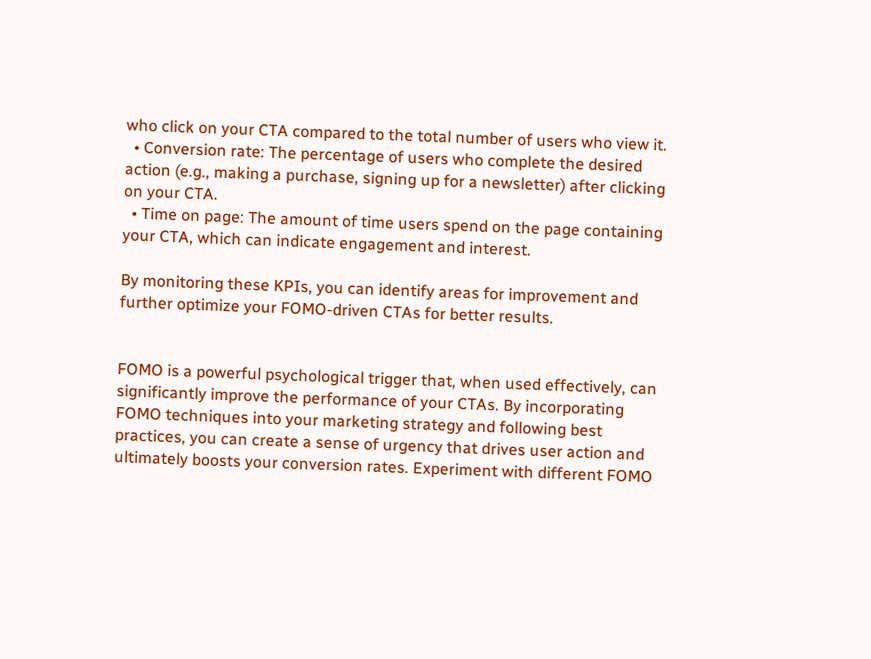who click on your CTA compared to the total number of users who view it.
  • Conversion rate: The percentage of users who complete the desired action (e.g., making a purchase, signing up for a newsletter) after clicking on your CTA.
  • Time on page: The amount of time users spend on the page containing your CTA, which can indicate engagement and interest.

By monitoring these KPIs, you can identify areas for improvement and further optimize your FOMO-driven CTAs for better results.


FOMO is a powerful psychological trigger that, when used effectively, can significantly improve the performance of your CTAs. By incorporating FOMO techniques into your marketing strategy and following best practices, you can create a sense of urgency that drives user action and ultimately boosts your conversion rates. Experiment with different FOMO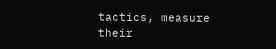tactics, measure their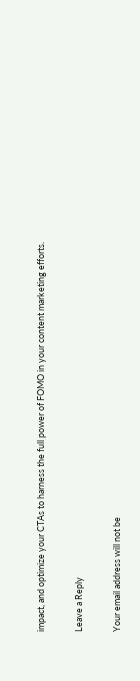impact, and optimize your CTAs to harness the full power of FOMO in your content marketing efforts.

Leave a Reply

Your email address will not be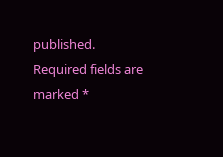published. Required fields are marked *